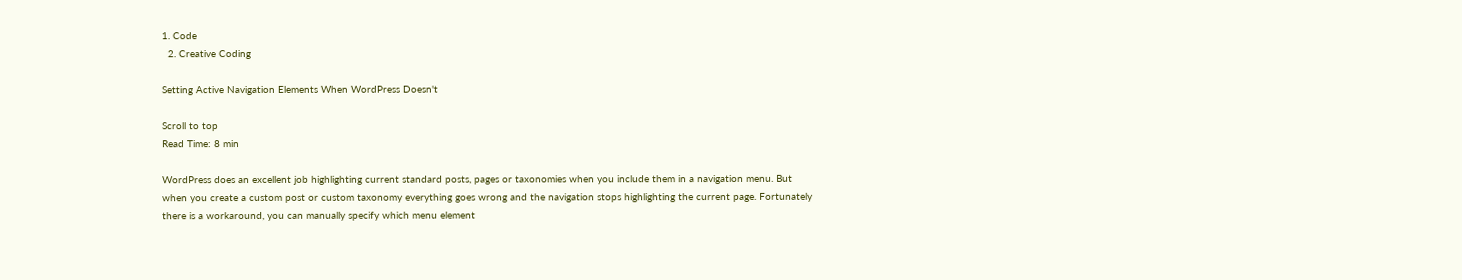1. Code
  2. Creative Coding

Setting Active Navigation Elements When WordPress Doesn't

Scroll to top
Read Time: 8 min

WordPress does an excellent job highlighting current standard posts, pages or taxonomies when you include them in a navigation menu. But when you create a custom post or custom taxonomy everything goes wrong and the navigation stops highlighting the current page. Fortunately there is a workaround, you can manually specify which menu element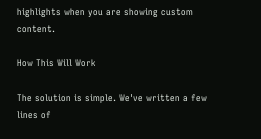highlights when you are showing custom content.

How This Will Work

The solution is simple. We've written a few lines of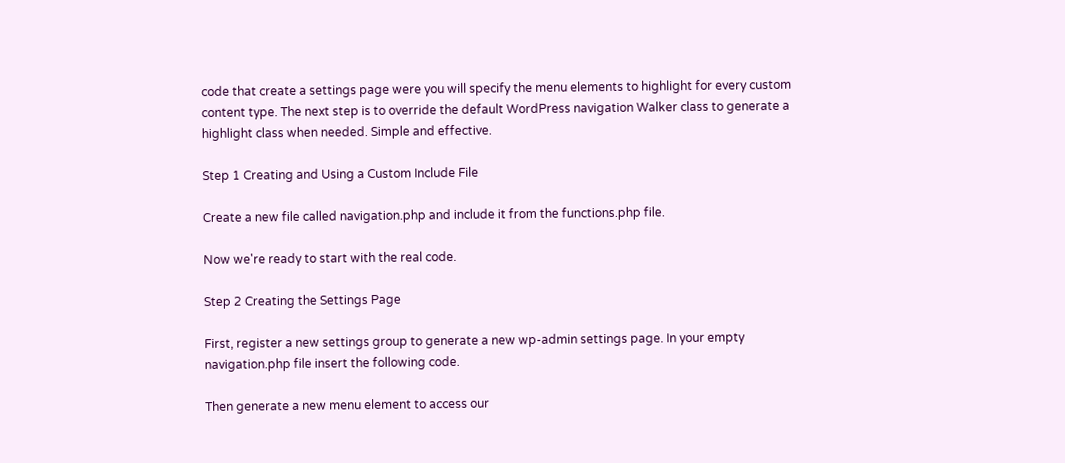code that create a settings page were you will specify the menu elements to highlight for every custom content type. The next step is to override the default WordPress navigation Walker class to generate a highlight class when needed. Simple and effective.

Step 1 Creating and Using a Custom Include File

Create a new file called navigation.php and include it from the functions.php file.

Now we're ready to start with the real code.

Step 2 Creating the Settings Page

First, register a new settings group to generate a new wp-admin settings page. In your empty navigation.php file insert the following code.

Then generate a new menu element to access our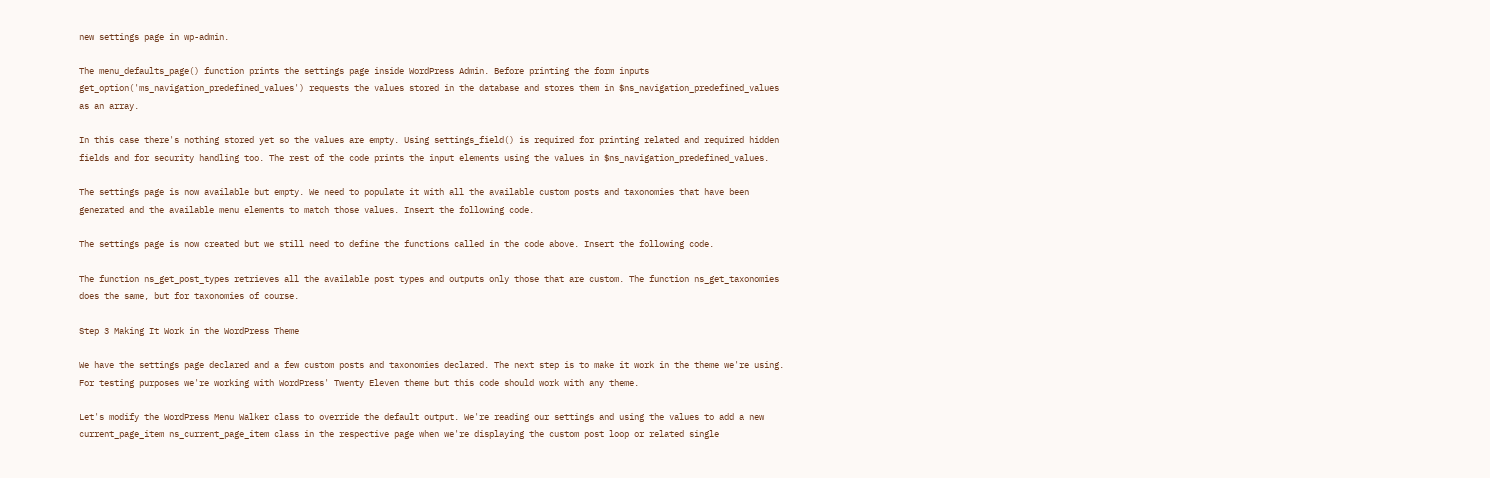new settings page in wp-admin.

The menu_defaults_page() function prints the settings page inside WordPress Admin. Before printing the form inputs get_option('ms_navigation_predefined_values') requests the values stored in the database and stores them in $ns_navigation_predefined_values as an array.

In this case there's nothing stored yet so the values are empty. Using settings_field() is required for printing related and required hidden fields and for security handling too. The rest of the code prints the input elements using the values in $ns_navigation_predefined_values.

The settings page is now available but empty. We need to populate it with all the available custom posts and taxonomies that have been generated and the available menu elements to match those values. Insert the following code.

The settings page is now created but we still need to define the functions called in the code above. Insert the following code.

The function ns_get_post_types retrieves all the available post types and outputs only those that are custom. The function ns_get_taxonomies does the same, but for taxonomies of course.

Step 3 Making It Work in the WordPress Theme

We have the settings page declared and a few custom posts and taxonomies declared. The next step is to make it work in the theme we're using. For testing purposes we're working with WordPress' Twenty Eleven theme but this code should work with any theme.

Let's modify the WordPress Menu Walker class to override the default output. We're reading our settings and using the values to add a new current_page_item ns_current_page_item class in the respective page when we're displaying the custom post loop or related single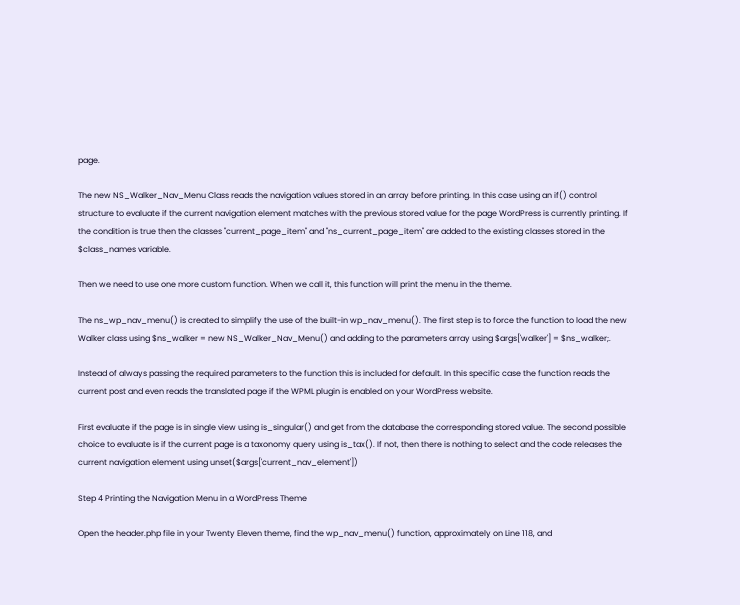page.

The new NS_Walker_Nav_Menu Class reads the navigation values stored in an array before printing. In this case using an if() control structure to evaluate if the current navigation element matches with the previous stored value for the page WordPress is currently printing. If the condition is true then the classes "current_page_item" and "ns_current_page_item" are added to the existing classes stored in the $class_names variable.

Then we need to use one more custom function. When we call it, this function will print the menu in the theme.

The ns_wp_nav_menu() is created to simplify the use of the built-in wp_nav_menu(). The first step is to force the function to load the new Walker class using $ns_walker = new NS_Walker_Nav_Menu() and adding to the parameters array using $args['walker'] = $ns_walker;.

Instead of always passing the required parameters to the function this is included for default. In this specific case the function reads the current post and even reads the translated page if the WPML plugin is enabled on your WordPress website.

First evaluate if the page is in single view using is_singular() and get from the database the corresponding stored value. The second possible choice to evaluate is if the current page is a taxonomy query using is_tax(). If not, then there is nothing to select and the code releases the current navigation element using unset($args['current_nav_element'])

Step 4 Printing the Navigation Menu in a WordPress Theme

Open the header.php file in your Twenty Eleven theme, find the wp_nav_menu() function, approximately on Line 118, and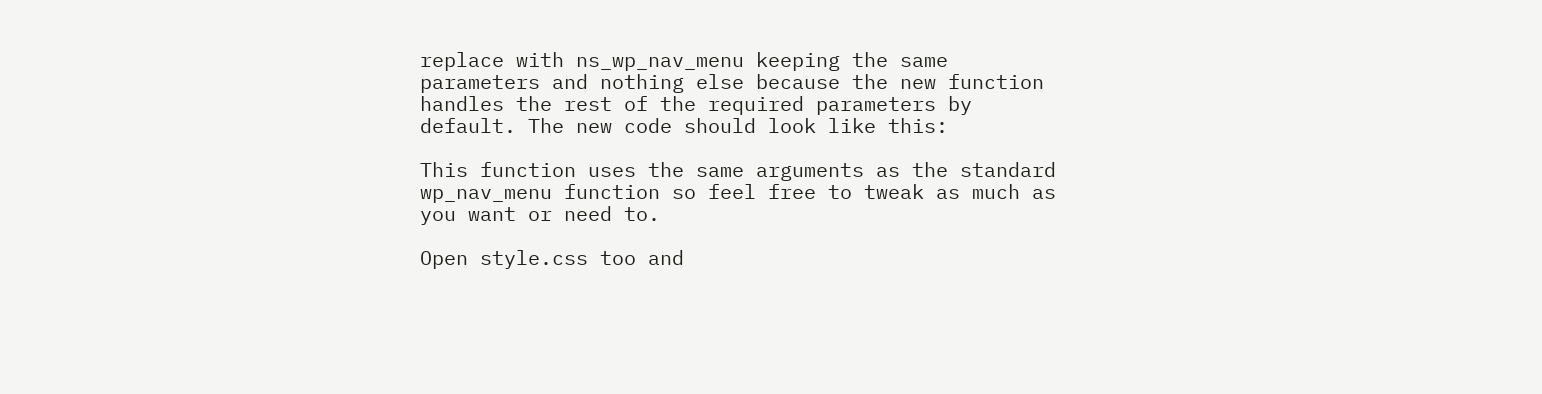replace with ns_wp_nav_menu keeping the same parameters and nothing else because the new function handles the rest of the required parameters by default. The new code should look like this:

This function uses the same arguments as the standard wp_nav_menu function so feel free to tweak as much as you want or need to.

Open style.css too and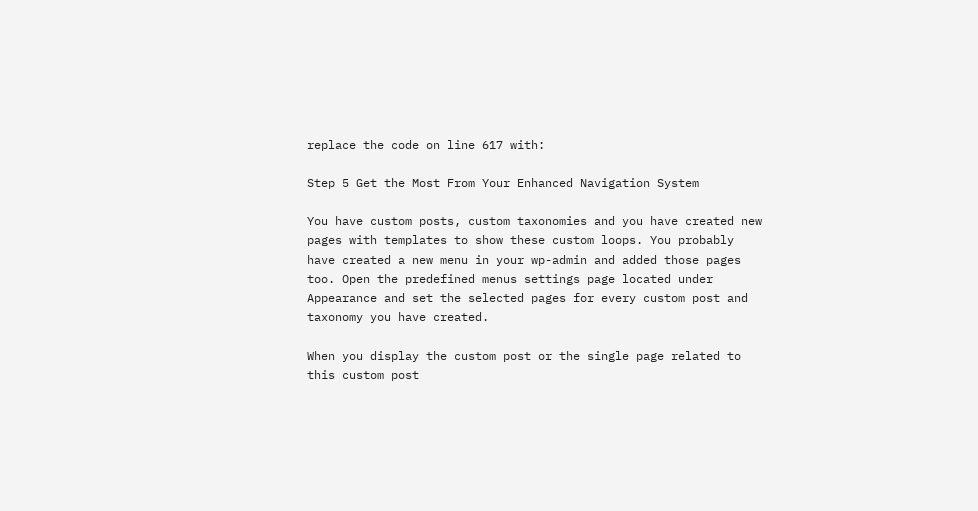replace the code on line 617 with:

Step 5 Get the Most From Your Enhanced Navigation System

You have custom posts, custom taxonomies and you have created new pages with templates to show these custom loops. You probably have created a new menu in your wp-admin and added those pages too. Open the predefined menus settings page located under Appearance and set the selected pages for every custom post and taxonomy you have created.

When you display the custom post or the single page related to this custom post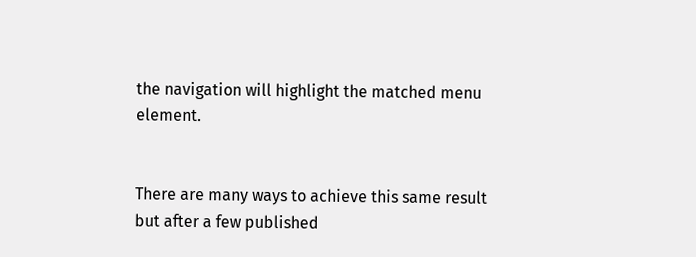the navigation will highlight the matched menu element.


There are many ways to achieve this same result but after a few published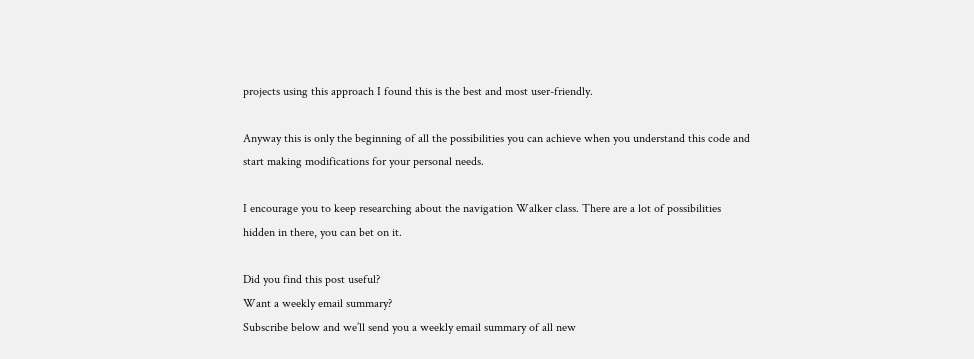projects using this approach I found this is the best and most user-friendly.

Anyway this is only the beginning of all the possibilities you can achieve when you understand this code and start making modifications for your personal needs.

I encourage you to keep researching about the navigation Walker class. There are a lot of possibilities hidden in there, you can bet on it.

Did you find this post useful?
Want a weekly email summary?
Subscribe below and we’ll send you a weekly email summary of all new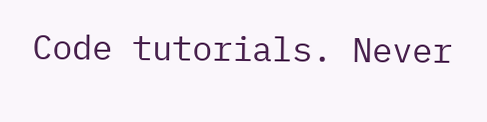Code tutorials. Never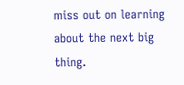miss out on learning about the next big thing.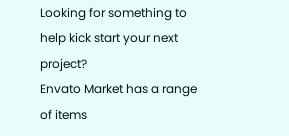Looking for something to help kick start your next project?
Envato Market has a range of items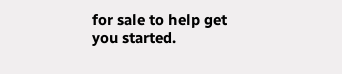for sale to help get you started.